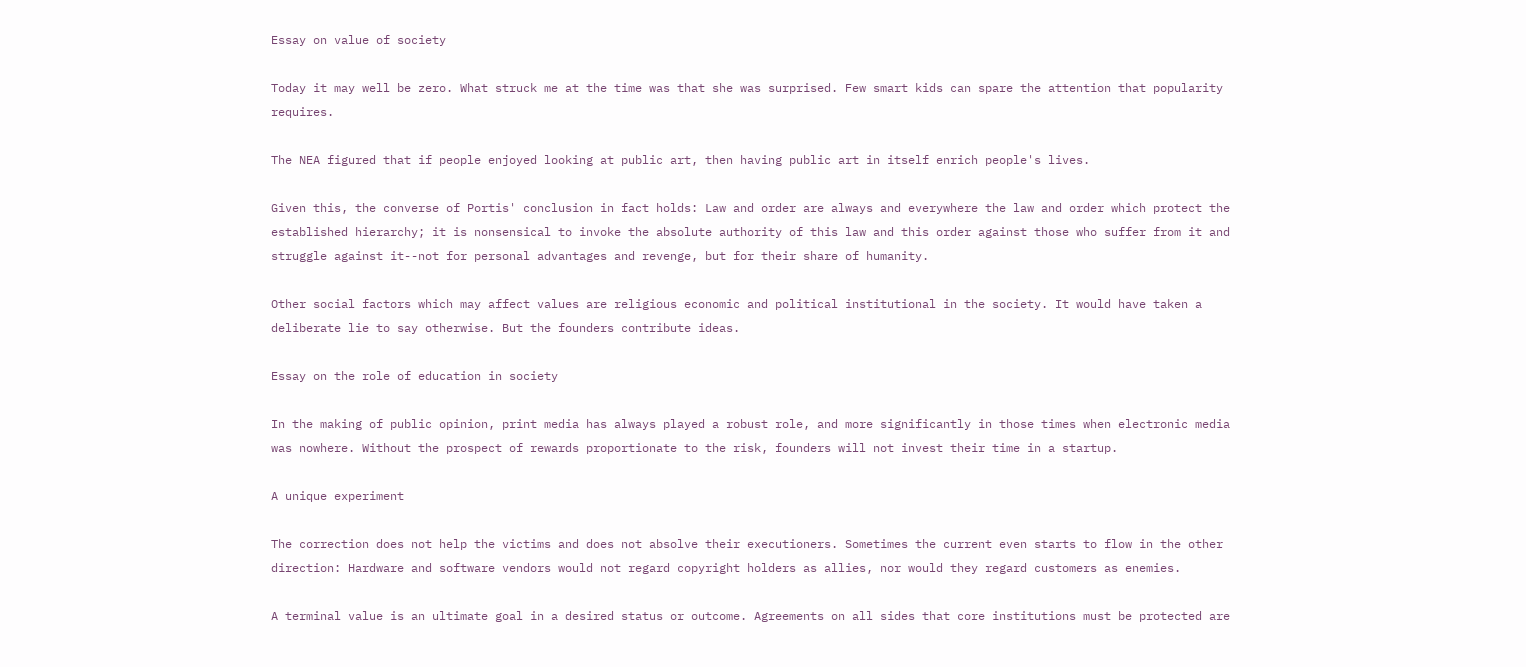Essay on value of society

Today it may well be zero. What struck me at the time was that she was surprised. Few smart kids can spare the attention that popularity requires.

The NEA figured that if people enjoyed looking at public art, then having public art in itself enrich people's lives.

Given this, the converse of Portis' conclusion in fact holds: Law and order are always and everywhere the law and order which protect the established hierarchy; it is nonsensical to invoke the absolute authority of this law and this order against those who suffer from it and struggle against it--not for personal advantages and revenge, but for their share of humanity.

Other social factors which may affect values are religious economic and political institutional in the society. It would have taken a deliberate lie to say otherwise. But the founders contribute ideas.

Essay on the role of education in society

In the making of public opinion, print media has always played a robust role, and more significantly in those times when electronic media was nowhere. Without the prospect of rewards proportionate to the risk, founders will not invest their time in a startup.

A unique experiment

The correction does not help the victims and does not absolve their executioners. Sometimes the current even starts to flow in the other direction: Hardware and software vendors would not regard copyright holders as allies, nor would they regard customers as enemies.

A terminal value is an ultimate goal in a desired status or outcome. Agreements on all sides that core institutions must be protected are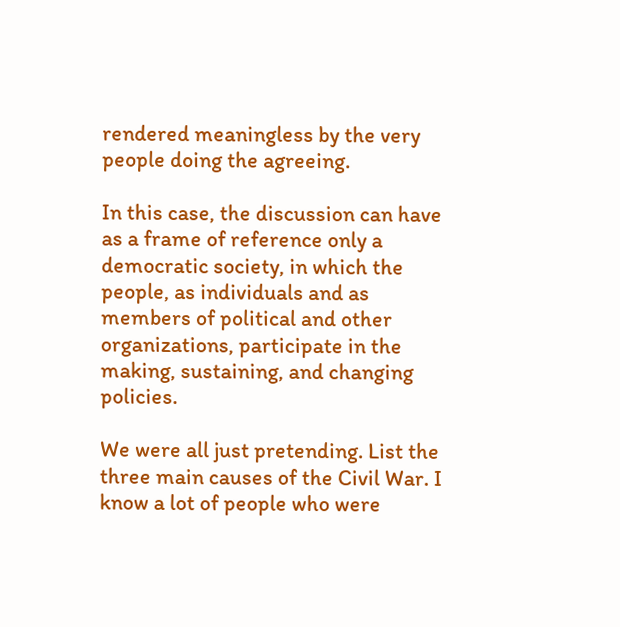rendered meaningless by the very people doing the agreeing.

In this case, the discussion can have as a frame of reference only a democratic society, in which the people, as individuals and as members of political and other organizations, participate in the making, sustaining, and changing policies.

We were all just pretending. List the three main causes of the Civil War. I know a lot of people who were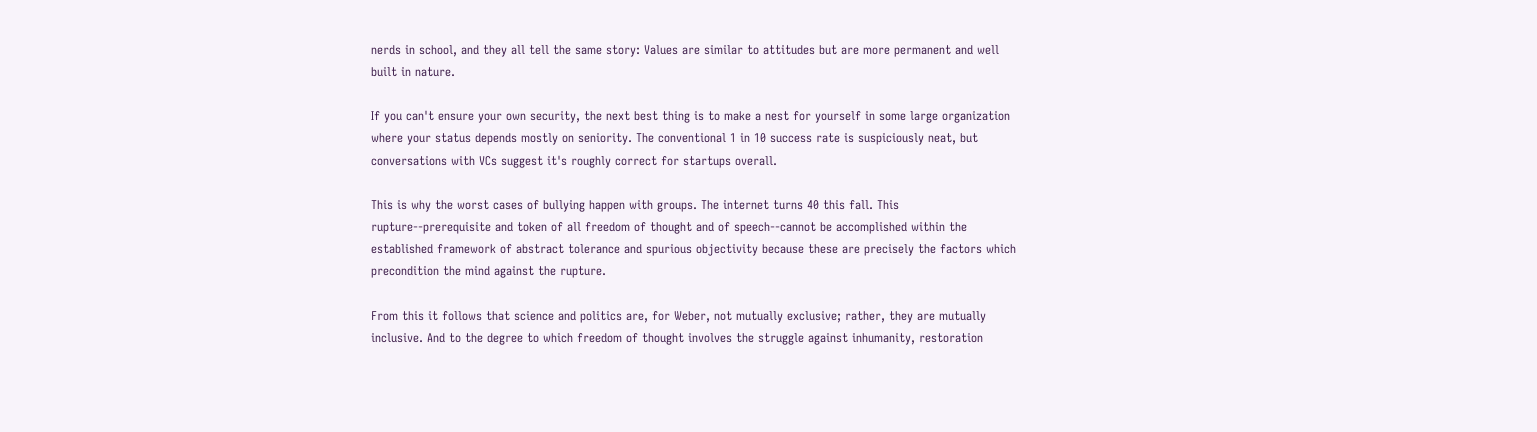nerds in school, and they all tell the same story: Values are similar to attitudes but are more permanent and well built in nature.

If you can't ensure your own security, the next best thing is to make a nest for yourself in some large organization where your status depends mostly on seniority. The conventional 1 in 10 success rate is suspiciously neat, but conversations with VCs suggest it's roughly correct for startups overall.

This is why the worst cases of bullying happen with groups. The internet turns 40 this fall. This rupture--prerequisite and token of all freedom of thought and of speech--cannot be accomplished within the established framework of abstract tolerance and spurious objectivity because these are precisely the factors which precondition the mind against the rupture.

From this it follows that science and politics are, for Weber, not mutually exclusive; rather, they are mutually inclusive. And to the degree to which freedom of thought involves the struggle against inhumanity, restoration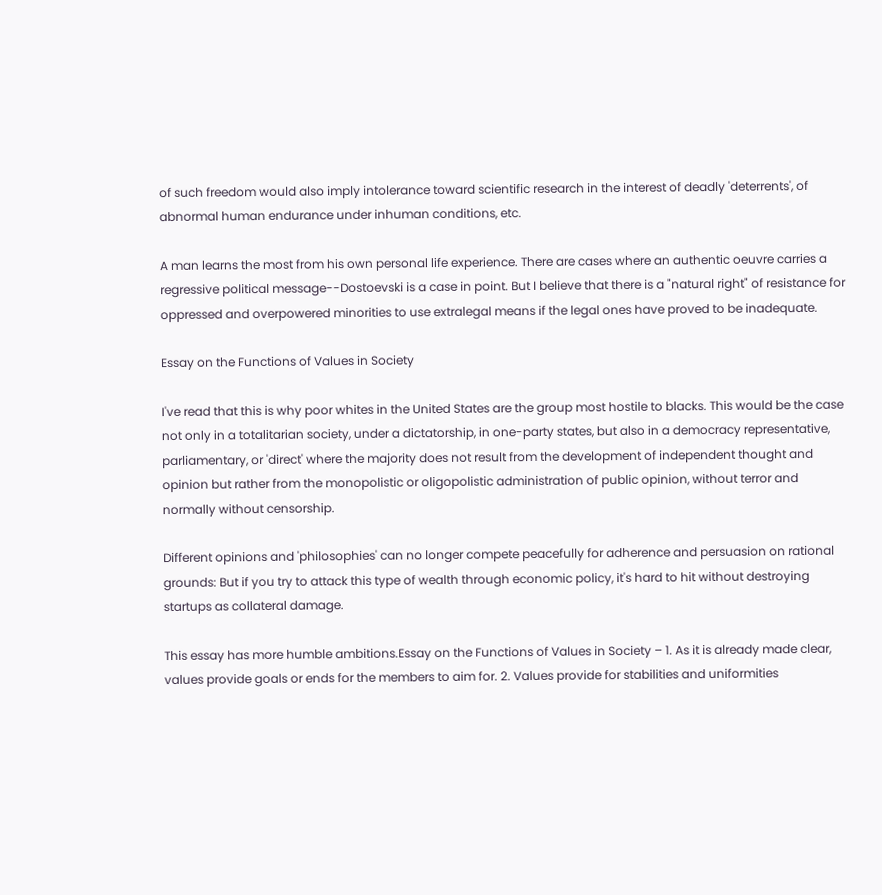of such freedom would also imply intolerance toward scientific research in the interest of deadly 'deterrents', of abnormal human endurance under inhuman conditions, etc.

A man learns the most from his own personal life experience. There are cases where an authentic oeuvre carries a regressive political message--Dostoevski is a case in point. But I believe that there is a "natural right" of resistance for oppressed and overpowered minorities to use extralegal means if the legal ones have proved to be inadequate.

Essay on the Functions of Values in Society

I've read that this is why poor whites in the United States are the group most hostile to blacks. This would be the case not only in a totalitarian society, under a dictatorship, in one-party states, but also in a democracy representative, parliamentary, or 'direct' where the majority does not result from the development of independent thought and opinion but rather from the monopolistic or oligopolistic administration of public opinion, without terror and normally without censorship.

Different opinions and 'philosophies' can no longer compete peacefully for adherence and persuasion on rational grounds: But if you try to attack this type of wealth through economic policy, it's hard to hit without destroying startups as collateral damage.

This essay has more humble ambitions.Essay on the Functions of Values in Society – 1. As it is already made clear, values provide goals or ends for the members to aim for. 2. Values provide for stabilities and uniformities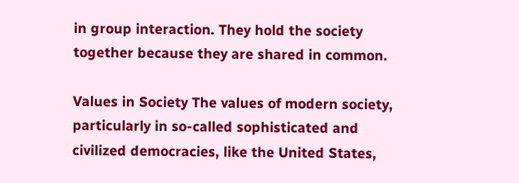in group interaction. They hold the society together because they are shared in common.

Values in Society The values of modern society, particularly in so-called sophisticated and civilized democracies, like the United States,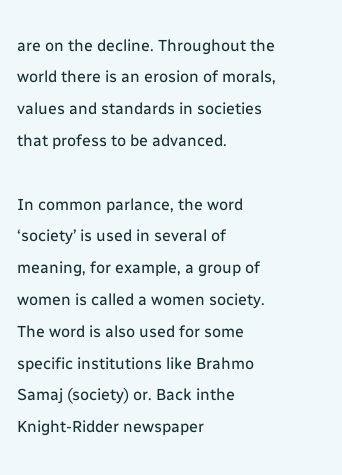are on the decline. Throughout the world there is an erosion of morals, values and standards in societies that profess to be advanced.

In common parlance, the word ‘society’ is used in several of meaning, for example, a group of women is called a women society. The word is also used for some specific institutions like Brahmo Samaj (society) or. Back inthe Knight-Ridder newspaper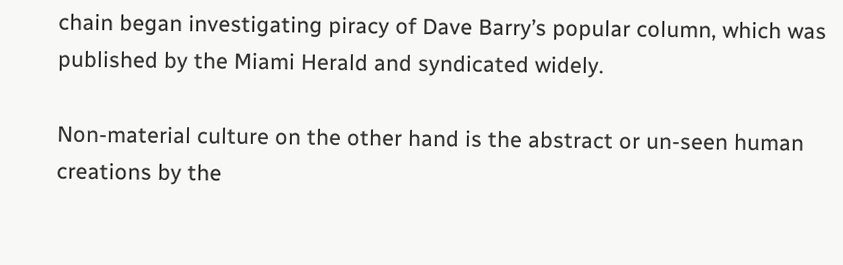chain began investigating piracy of Dave Barry’s popular column, which was published by the Miami Herald and syndicated widely.

Non-material culture on the other hand is the abstract or un-seen human creations by the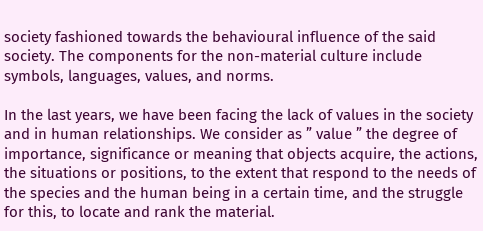society fashioned towards the behavioural influence of the said society. The components for the non-material culture include symbols, languages, values, and norms.

In the last years, we have been facing the lack of values in the society and in human relationships. We consider as ” value ” the degree of importance, significance or meaning that objects acquire, the actions, the situations or positions, to the extent that respond to the needs of the species and the human being in a certain time, and the struggle for this, to locate and rank the material.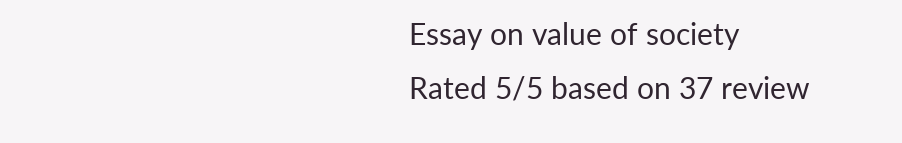Essay on value of society
Rated 5/5 based on 37 review